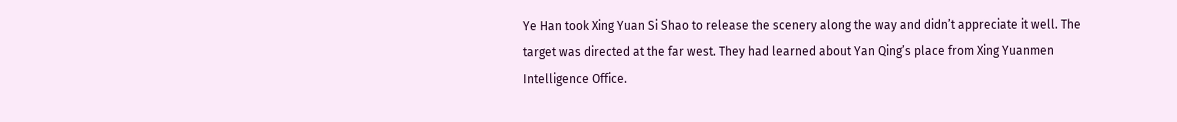Ye Han took Xing Yuan Si Shao to release the scenery along the way and didn’t appreciate it well. The target was directed at the far west. They had learned about Yan Qing’s place from Xing Yuanmen Intelligence Office.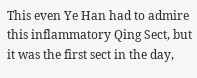This even Ye Han had to admire this inflammatory Qing Sect, but it was the first sect in the day,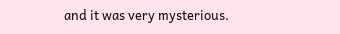and it was very mysterious.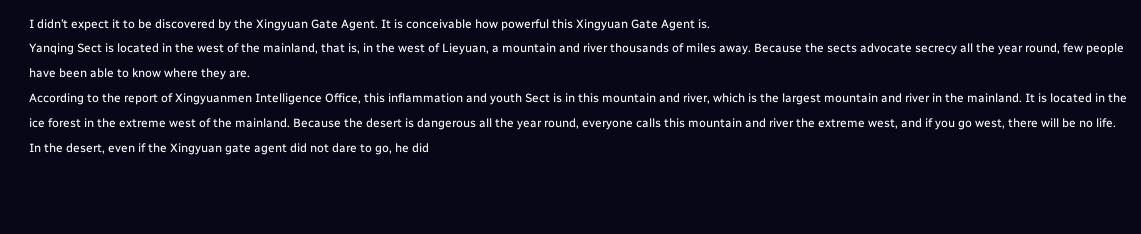I didn’t expect it to be discovered by the Xingyuan Gate Agent. It is conceivable how powerful this Xingyuan Gate Agent is.
Yanqing Sect is located in the west of the mainland, that is, in the west of Lieyuan, a mountain and river thousands of miles away. Because the sects advocate secrecy all the year round, few people have been able to know where they are.
According to the report of Xingyuanmen Intelligence Office, this inflammation and youth Sect is in this mountain and river, which is the largest mountain and river in the mainland. It is located in the ice forest in the extreme west of the mainland. Because the desert is dangerous all the year round, everyone calls this mountain and river the extreme west, and if you go west, there will be no life.
In the desert, even if the Xingyuan gate agent did not dare to go, he did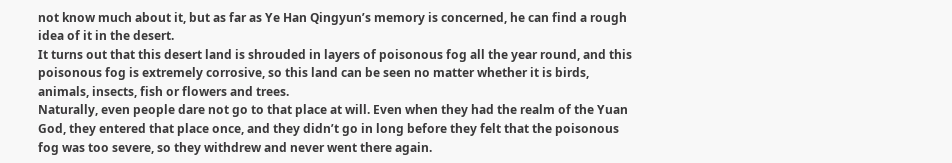not know much about it, but as far as Ye Han Qingyun’s memory is concerned, he can find a rough idea of it in the desert.
It turns out that this desert land is shrouded in layers of poisonous fog all the year round, and this poisonous fog is extremely corrosive, so this land can be seen no matter whether it is birds, animals, insects, fish or flowers and trees.
Naturally, even people dare not go to that place at will. Even when they had the realm of the Yuan God, they entered that place once, and they didn’t go in long before they felt that the poisonous fog was too severe, so they withdrew and never went there again.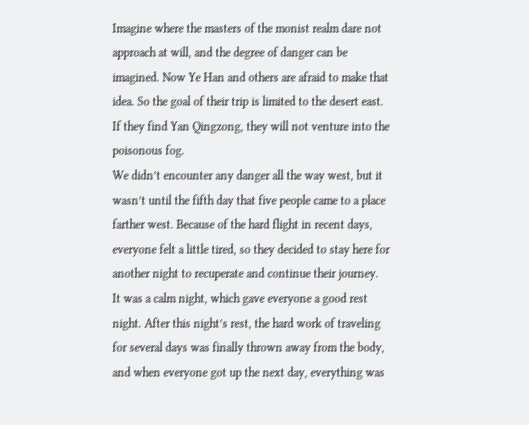Imagine where the masters of the monist realm dare not approach at will, and the degree of danger can be imagined. Now Ye Han and others are afraid to make that idea. So the goal of their trip is limited to the desert east. If they find Yan Qingzong, they will not venture into the poisonous fog.
We didn’t encounter any danger all the way west, but it wasn’t until the fifth day that five people came to a place farther west. Because of the hard flight in recent days, everyone felt a little tired, so they decided to stay here for another night to recuperate and continue their journey.
It was a calm night, which gave everyone a good rest night. After this night’s rest, the hard work of traveling for several days was finally thrown away from the body, and when everyone got up the next day, everything was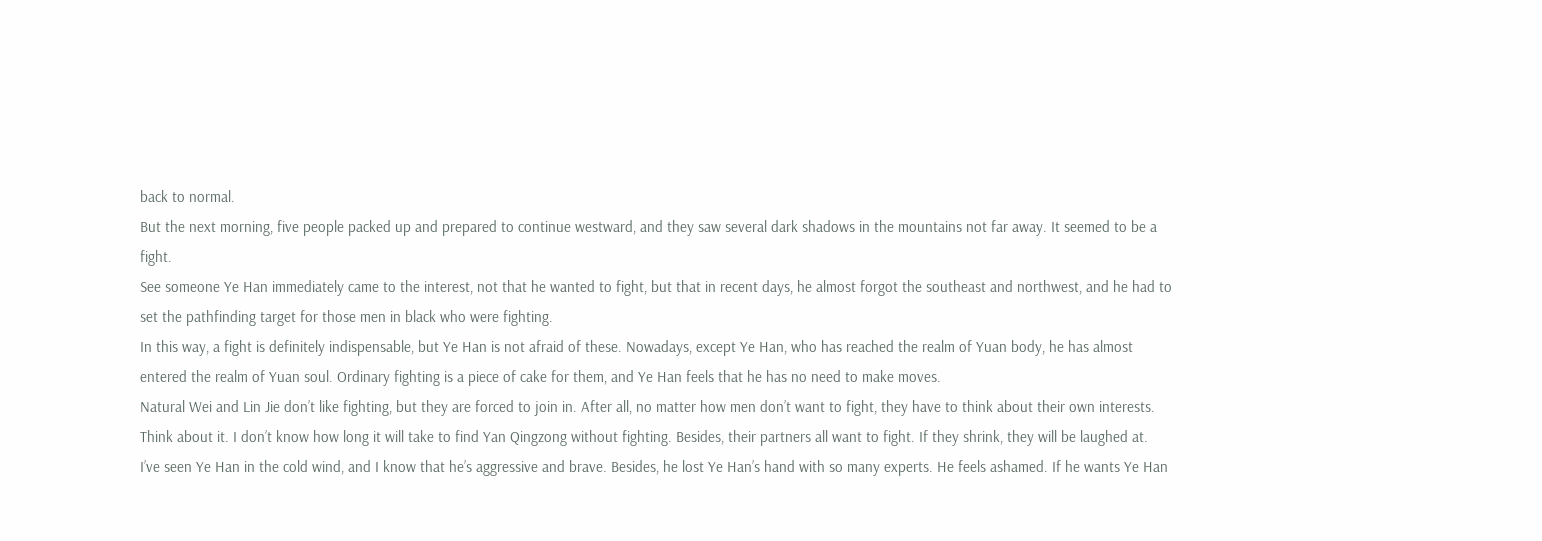back to normal.
But the next morning, five people packed up and prepared to continue westward, and they saw several dark shadows in the mountains not far away. It seemed to be a fight.
See someone Ye Han immediately came to the interest, not that he wanted to fight, but that in recent days, he almost forgot the southeast and northwest, and he had to set the pathfinding target for those men in black who were fighting.
In this way, a fight is definitely indispensable, but Ye Han is not afraid of these. Nowadays, except Ye Han, who has reached the realm of Yuan body, he has almost entered the realm of Yuan soul. Ordinary fighting is a piece of cake for them, and Ye Han feels that he has no need to make moves.
Natural Wei and Lin Jie don’t like fighting, but they are forced to join in. After all, no matter how men don’t want to fight, they have to think about their own interests. Think about it. I don’t know how long it will take to find Yan Qingzong without fighting. Besides, their partners all want to fight. If they shrink, they will be laughed at.
I’ve seen Ye Han in the cold wind, and I know that he’s aggressive and brave. Besides, he lost Ye Han’s hand with so many experts. He feels ashamed. If he wants Ye Han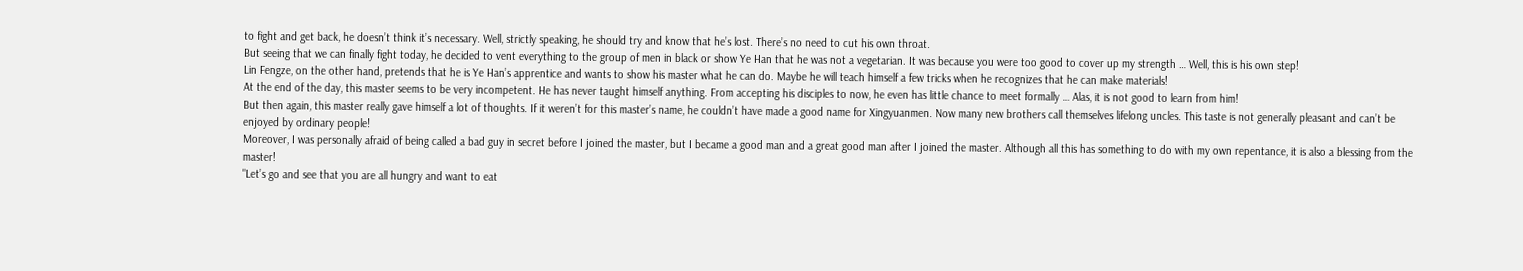to fight and get back, he doesn’t think it’s necessary. Well, strictly speaking, he should try and know that he’s lost. There’s no need to cut his own throat.
But seeing that we can finally fight today, he decided to vent everything to the group of men in black or show Ye Han that he was not a vegetarian. It was because you were too good to cover up my strength … Well, this is his own step!
Lin Fengze, on the other hand, pretends that he is Ye Han’s apprentice and wants to show his master what he can do. Maybe he will teach himself a few tricks when he recognizes that he can make materials!
At the end of the day, this master seems to be very incompetent. He has never taught himself anything. From accepting his disciples to now, he even has little chance to meet formally … Alas, it is not good to learn from him!
But then again, this master really gave himself a lot of thoughts. If it weren’t for this master’s name, he couldn’t have made a good name for Xingyuanmen. Now many new brothers call themselves lifelong uncles. This taste is not generally pleasant and can’t be enjoyed by ordinary people!
Moreover, I was personally afraid of being called a bad guy in secret before I joined the master, but I became a good man and a great good man after I joined the master. Although all this has something to do with my own repentance, it is also a blessing from the master!
"Let’s go and see that you are all hungry and want to eat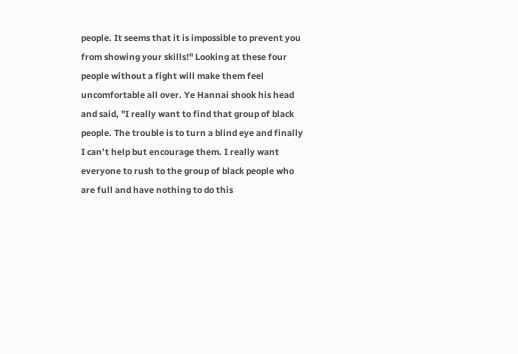people. It seems that it is impossible to prevent you from showing your skills!" Looking at these four people without a fight will make them feel uncomfortable all over. Ye Hannai shook his head and said, "I really want to find that group of black people. The trouble is to turn a blind eye and finally I can’t help but encourage them. I really want everyone to rush to the group of black people who are full and have nothing to do this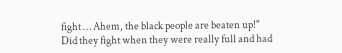fight … Ahem, the black people are beaten up!"
Did they fight when they were really full and had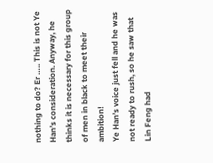nothing to do? Er ….. This is not Ye Han’s consideration. Anyway, he thinks it is necessary for this group of men in black to meet their ambition!
Ye Han’s voice just fell and he was not ready to rush, so he saw that Lin Feng had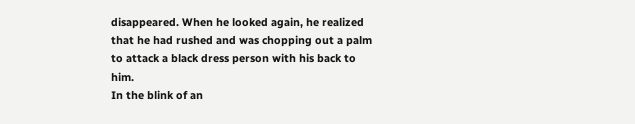disappeared. When he looked again, he realized that he had rushed and was chopping out a palm to attack a black dress person with his back to him.
In the blink of an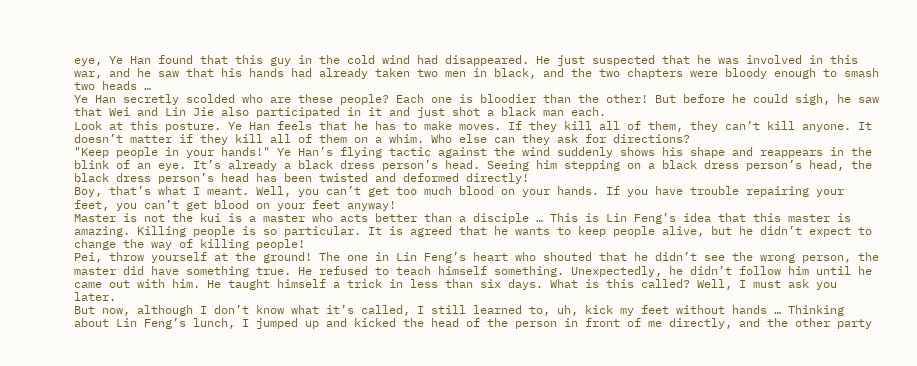eye, Ye Han found that this guy in the cold wind had disappeared. He just suspected that he was involved in this war, and he saw that his hands had already taken two men in black, and the two chapters were bloody enough to smash two heads …
Ye Han secretly scolded who are these people? Each one is bloodier than the other! But before he could sigh, he saw that Wei and Lin Jie also participated in it and just shot a black man each.
Look at this posture. Ye Han feels that he has to make moves. If they kill all of them, they can’t kill anyone. It doesn’t matter if they kill all of them on a whim. Who else can they ask for directions?
"Keep people in your hands!" Ye Han’s flying tactic against the wind suddenly shows his shape and reappears in the blink of an eye. It’s already a black dress person’s head. Seeing him stepping on a black dress person’s head, the black dress person’s head has been twisted and deformed directly!
Boy, that’s what I meant. Well, you can’t get too much blood on your hands. If you have trouble repairing your feet, you can’t get blood on your feet anyway!
Master is not the kui is a master who acts better than a disciple … This is Lin Feng’s idea that this master is amazing. Killing people is so particular. It is agreed that he wants to keep people alive, but he didn’t expect to change the way of killing people!
Pei, throw yourself at the ground! The one in Lin Feng’s heart who shouted that he didn’t see the wrong person, the master did have something true. He refused to teach himself something. Unexpectedly, he didn’t follow him until he came out with him. He taught himself a trick in less than six days. What is this called? Well, I must ask you later.
But now, although I don’t know what it’s called, I still learned to, uh, kick my feet without hands … Thinking about Lin Feng’s lunch, I jumped up and kicked the head of the person in front of me directly, and the other party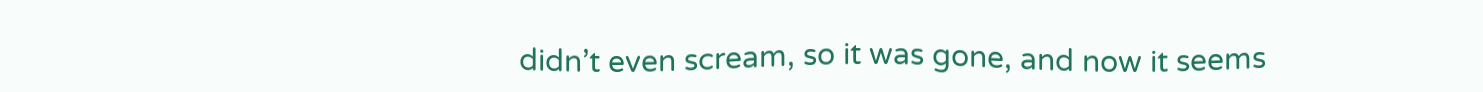didn’t even scream, so it was gone, and now it seems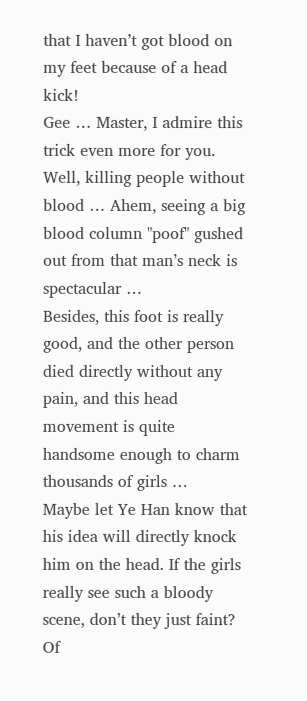that I haven’t got blood on my feet because of a head kick!
Gee … Master, I admire this trick even more for you. Well, killing people without blood … Ahem, seeing a big blood column "poof" gushed out from that man’s neck is spectacular …
Besides, this foot is really good, and the other person died directly without any pain, and this head movement is quite handsome enough to charm thousands of girls …
Maybe let Ye Han know that his idea will directly knock him on the head. If the girls really see such a bloody scene, don’t they just faint? Of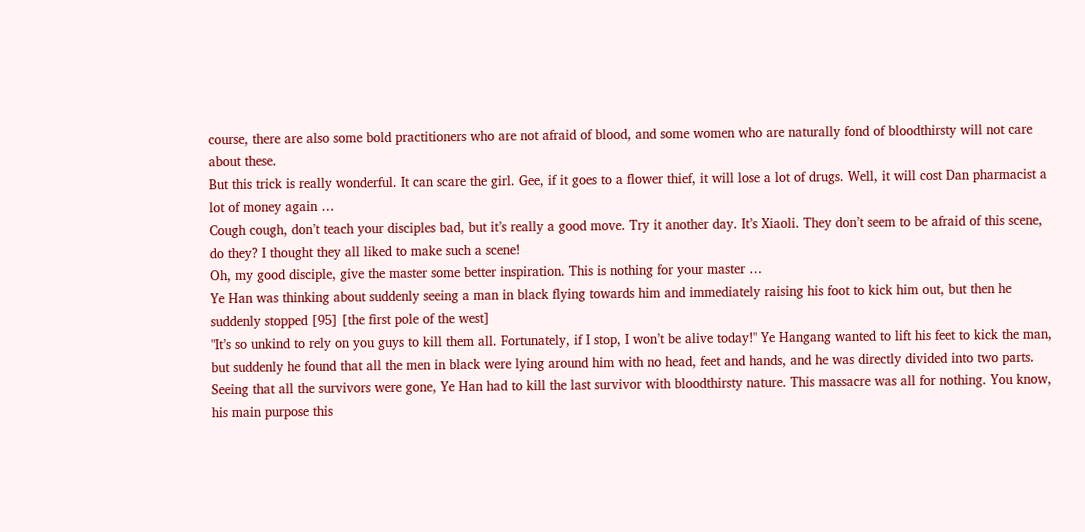course, there are also some bold practitioners who are not afraid of blood, and some women who are naturally fond of bloodthirsty will not care about these.
But this trick is really wonderful. It can scare the girl. Gee, if it goes to a flower thief, it will lose a lot of drugs. Well, it will cost Dan pharmacist a lot of money again …
Cough cough, don’t teach your disciples bad, but it’s really a good move. Try it another day. It’s Xiaoli. They don’t seem to be afraid of this scene, do they? I thought they all liked to make such a scene!
Oh, my good disciple, give the master some better inspiration. This is nothing for your master …
Ye Han was thinking about suddenly seeing a man in black flying towards him and immediately raising his foot to kick him out, but then he suddenly stopped [95] [the first pole of the west]
"It’s so unkind to rely on you guys to kill them all. Fortunately, if I stop, I won’t be alive today!" Ye Hangang wanted to lift his feet to kick the man, but suddenly he found that all the men in black were lying around him with no head, feet and hands, and he was directly divided into two parts.
Seeing that all the survivors were gone, Ye Han had to kill the last survivor with bloodthirsty nature. This massacre was all for nothing. You know, his main purpose this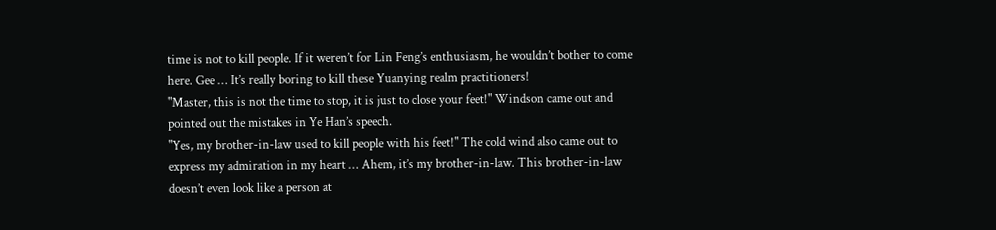time is not to kill people. If it weren’t for Lin Feng’s enthusiasm, he wouldn’t bother to come here. Gee … It’s really boring to kill these Yuanying realm practitioners!
"Master, this is not the time to stop, it is just to close your feet!" Windson came out and pointed out the mistakes in Ye Han’s speech.
"Yes, my brother-in-law used to kill people with his feet!" The cold wind also came out to express my admiration in my heart … Ahem, it’s my brother-in-law. This brother-in-law doesn’t even look like a person at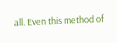all. Even this method of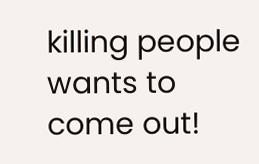killing people wants to come out!